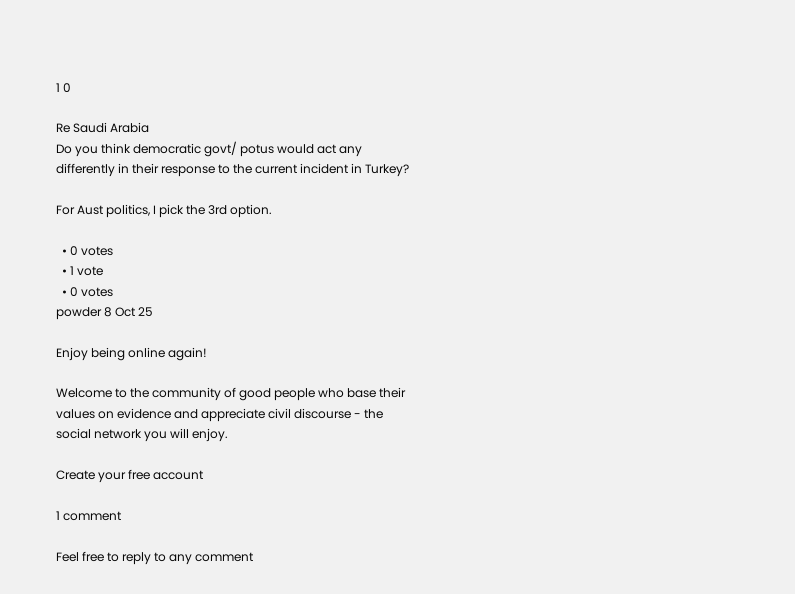1 0

Re Saudi Arabia
Do you think democratic govt/ potus would act any differently in their response to the current incident in Turkey?

For Aust politics, I pick the 3rd option.

  • 0 votes
  • 1 vote
  • 0 votes
powder 8 Oct 25

Enjoy being online again!

Welcome to the community of good people who base their values on evidence and appreciate civil discourse - the social network you will enjoy.

Create your free account

1 comment

Feel free to reply to any comment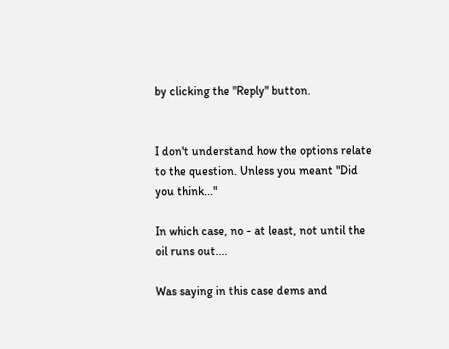by clicking the "Reply" button.


I don't understand how the options relate to the question. Unless you meant "Did you think..."

In which case, no - at least, not until the oil runs out....

Was saying in this case dems and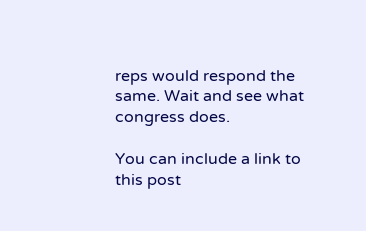reps would respond the same. Wait and see what congress does.

You can include a link to this post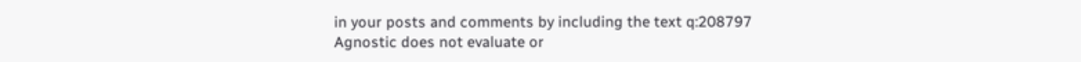in your posts and comments by including the text q:208797
Agnostic does not evaluate or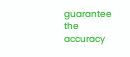guarantee the accuracy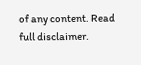of any content. Read full disclaimer.